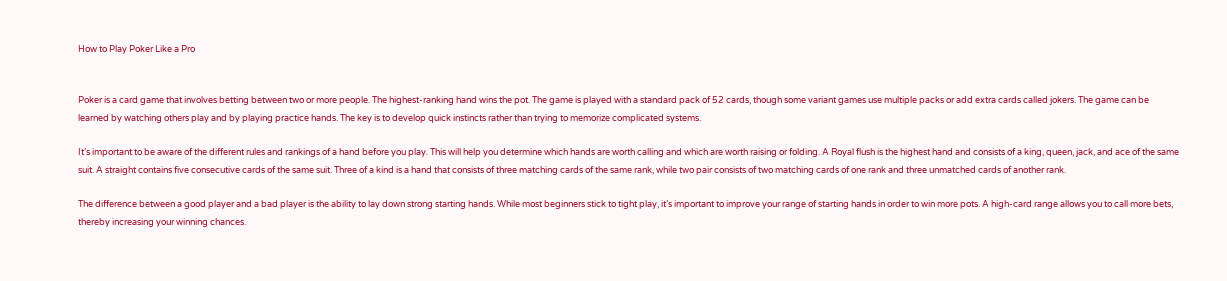How to Play Poker Like a Pro


Poker is a card game that involves betting between two or more people. The highest-ranking hand wins the pot. The game is played with a standard pack of 52 cards, though some variant games use multiple packs or add extra cards called jokers. The game can be learned by watching others play and by playing practice hands. The key is to develop quick instincts rather than trying to memorize complicated systems.

It’s important to be aware of the different rules and rankings of a hand before you play. This will help you determine which hands are worth calling and which are worth raising or folding. A Royal flush is the highest hand and consists of a king, queen, jack, and ace of the same suit. A straight contains five consecutive cards of the same suit. Three of a kind is a hand that consists of three matching cards of the same rank, while two pair consists of two matching cards of one rank and three unmatched cards of another rank.

The difference between a good player and a bad player is the ability to lay down strong starting hands. While most beginners stick to tight play, it’s important to improve your range of starting hands in order to win more pots. A high-card range allows you to call more bets, thereby increasing your winning chances.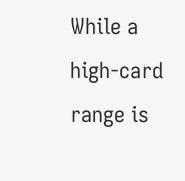While a high-card range is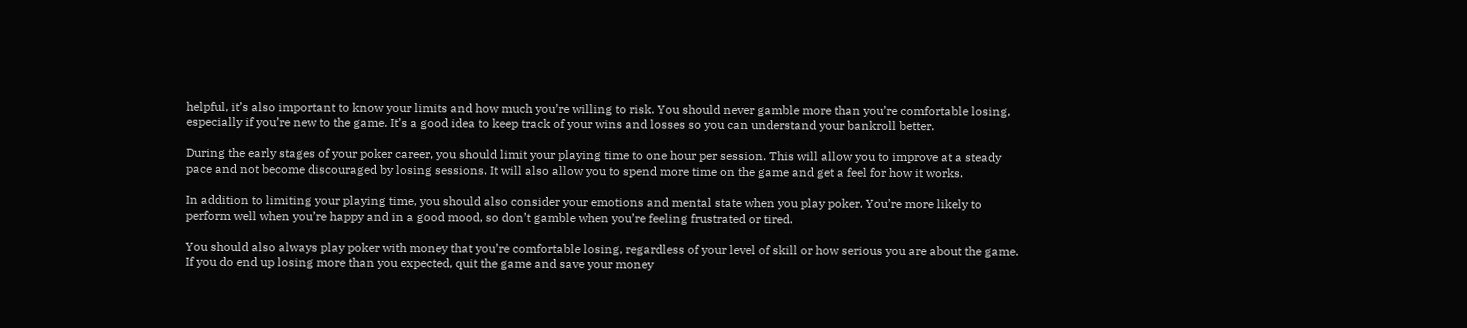helpful, it’s also important to know your limits and how much you’re willing to risk. You should never gamble more than you’re comfortable losing, especially if you’re new to the game. It’s a good idea to keep track of your wins and losses so you can understand your bankroll better.

During the early stages of your poker career, you should limit your playing time to one hour per session. This will allow you to improve at a steady pace and not become discouraged by losing sessions. It will also allow you to spend more time on the game and get a feel for how it works.

In addition to limiting your playing time, you should also consider your emotions and mental state when you play poker. You’re more likely to perform well when you’re happy and in a good mood, so don’t gamble when you’re feeling frustrated or tired.

You should also always play poker with money that you’re comfortable losing, regardless of your level of skill or how serious you are about the game. If you do end up losing more than you expected, quit the game and save your money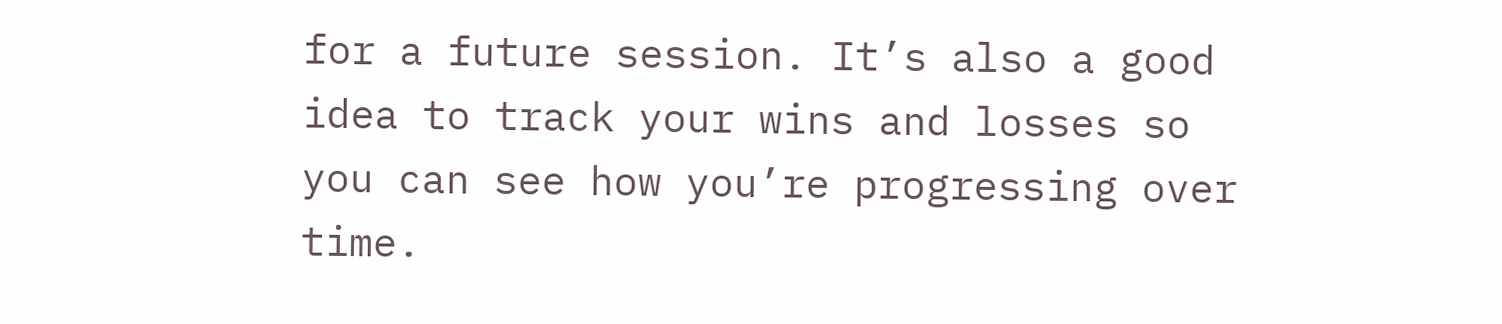for a future session. It’s also a good idea to track your wins and losses so you can see how you’re progressing over time.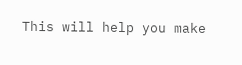This will help you make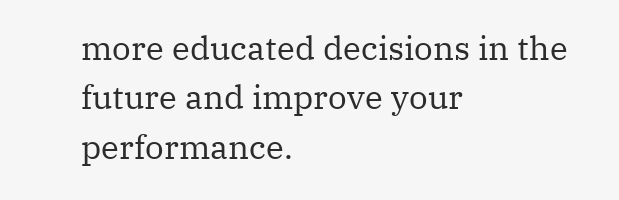more educated decisions in the future and improve your performance.